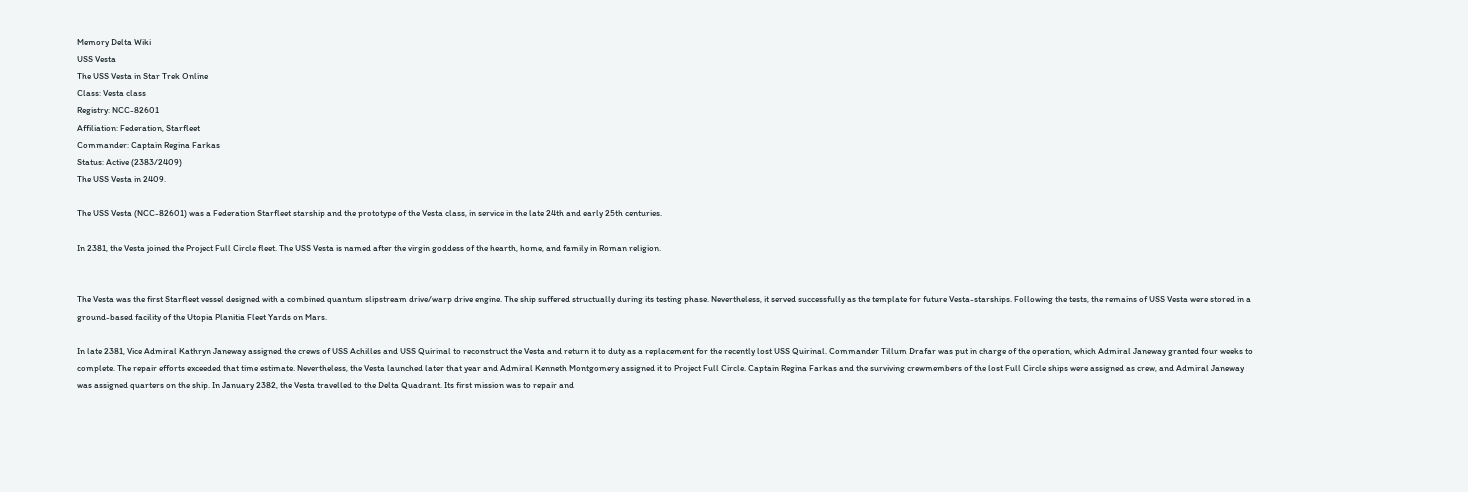Memory Delta Wiki
USS Vesta
The USS Vesta in Star Trek Online
Class: Vesta class
Registry: NCC-82601
Affiliation: Federation, Starfleet
Commander: Captain Regina Farkas
Status: Active (2383/2409)
The USS Vesta in 2409.

The USS Vesta (NCC-82601) was a Federation Starfleet starship and the prototype of the Vesta class, in service in the late 24th and early 25th centuries.

In 2381, the Vesta joined the Project Full Circle fleet. The USS Vesta is named after the virgin goddess of the hearth, home, and family in Roman religion.


The Vesta was the first Starfleet vessel designed with a combined quantum slipstream drive/warp drive engine. The ship suffered structually during its testing phase. Nevertheless, it served successfully as the template for future Vesta-starships. Following the tests, the remains of USS Vesta were stored in a ground-based facility of the Utopia Planitia Fleet Yards on Mars.

In late 2381, Vice Admiral Kathryn Janeway assigned the crews of USS Achilles and USS Quirinal to reconstruct the Vesta and return it to duty as a replacement for the recently lost USS Quirinal. Commander Tillum Drafar was put in charge of the operation, which Admiral Janeway granted four weeks to complete. The repair efforts exceeded that time estimate. Nevertheless, the Vesta launched later that year and Admiral Kenneth Montgomery assigned it to Project Full Circle. Captain Regina Farkas and the surviving crewmembers of the lost Full Circle ships were assigned as crew, and Admiral Janeway was assigned quarters on the ship. In January 2382, the Vesta travelled to the Delta Quadrant. Its first mission was to repair and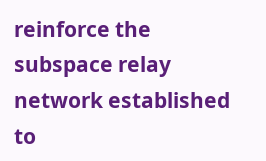reinforce the subspace relay network established to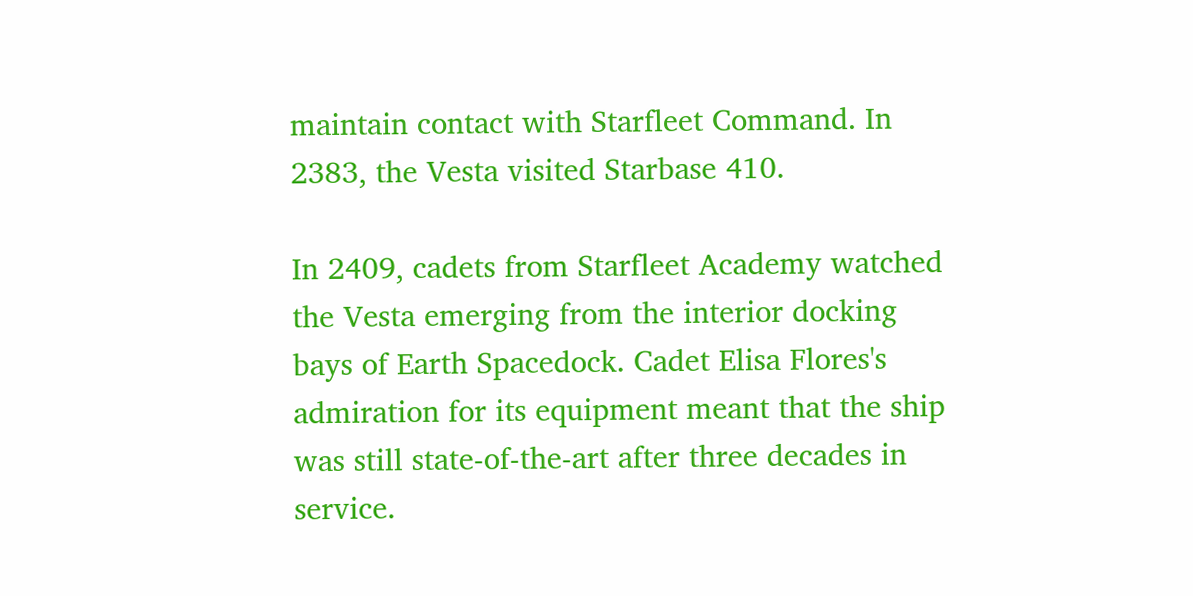maintain contact with Starfleet Command. In 2383, the Vesta visited Starbase 410.

In 2409, cadets from Starfleet Academy watched the Vesta emerging from the interior docking bays of Earth Spacedock. Cadet Elisa Flores's admiration for its equipment meant that the ship was still state-of-the-art after three decades in service.